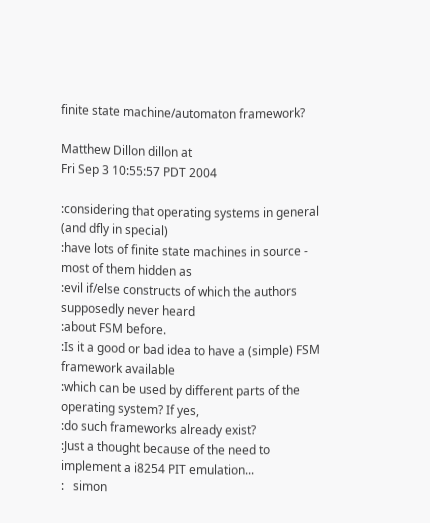finite state machine/automaton framework?

Matthew Dillon dillon at
Fri Sep 3 10:55:57 PDT 2004

:considering that operating systems in general (and dfly in special)
:have lots of finite state machines in source - most of them hidden as
:evil if/else constructs of which the authors supposedly never heard
:about FSM before.
:Is it a good or bad idea to have a (simple) FSM framework available
:which can be used by different parts of the operating system? If yes,
:do such frameworks already exist?
:Just a thought because of the need to implement a i8254 PIT emulation...
:   simon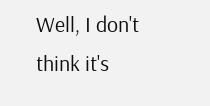Well, I don't think it's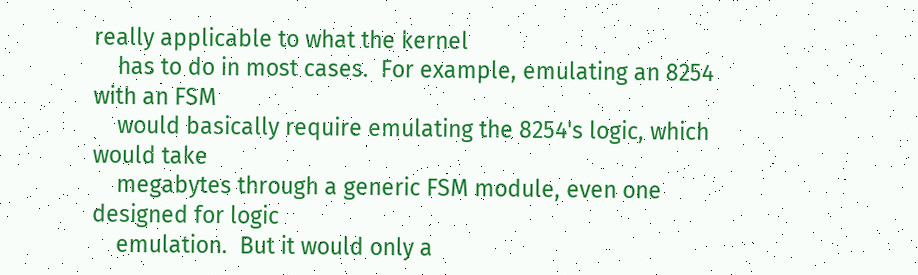really applicable to what the kernel
    has to do in most cases.  For example, emulating an 8254 with an FSM
    would basically require emulating the 8254's logic, which would take
    megabytes through a generic FSM module, even one designed for logic
    emulation.  But it would only a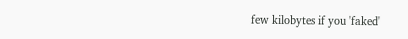few kilobytes if you 'faked'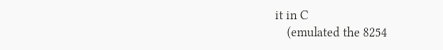it in C
    (emulated the 8254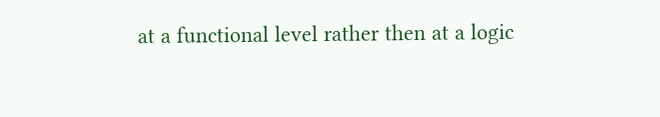at a functional level rather then at a logic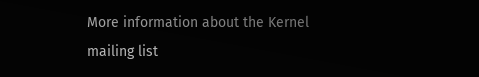More information about the Kernel mailing list